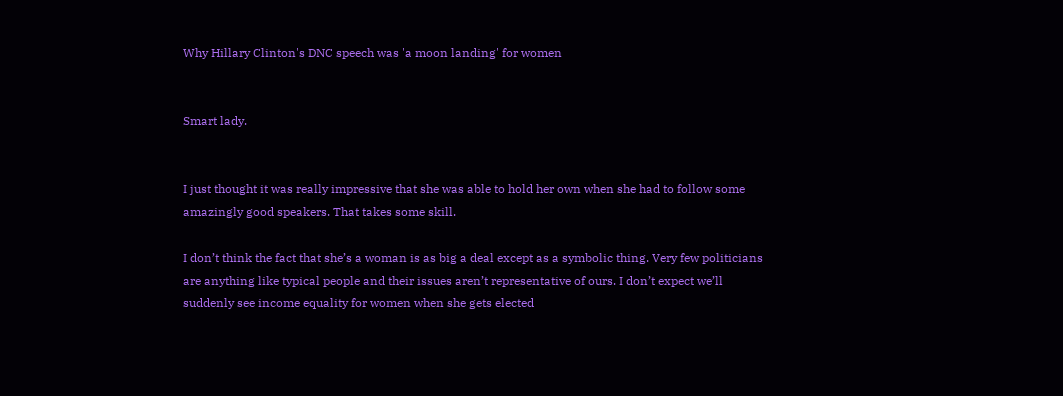Why Hillary Clinton's DNC speech was 'a moon landing' for women


Smart lady.


I just thought it was really impressive that she was able to hold her own when she had to follow some amazingly good speakers. That takes some skill.

I don’t think the fact that she’s a woman is as big a deal except as a symbolic thing. Very few politicians are anything like typical people and their issues aren’t representative of ours. I don’t expect we’ll suddenly see income equality for women when she gets elected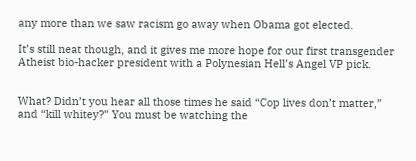any more than we saw racism go away when Obama got elected.

It’s still neat though, and it gives me more hope for our first transgender Atheist bio-hacker president with a Polynesian Hell’s Angel VP pick.


What? Didn’t you hear all those times he said “Cop lives don’t matter,” and “kill whitey?” You must be watching the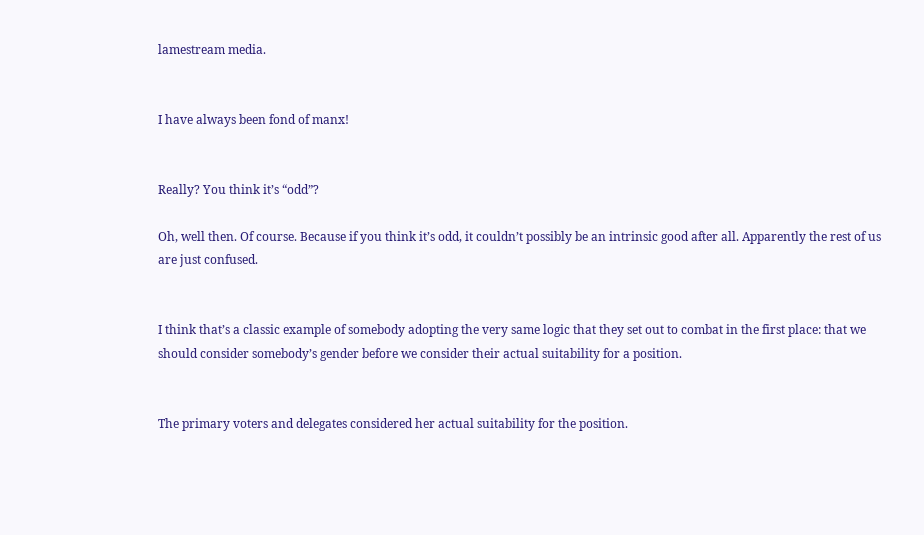lamestream media.


I have always been fond of manx!


Really? You think it’s “odd”?

Oh, well then. Of course. Because if you think it’s odd, it couldn’t possibly be an intrinsic good after all. Apparently the rest of us are just confused.


I think that’s a classic example of somebody adopting the very same logic that they set out to combat in the first place: that we should consider somebody’s gender before we consider their actual suitability for a position.


The primary voters and delegates considered her actual suitability for the position.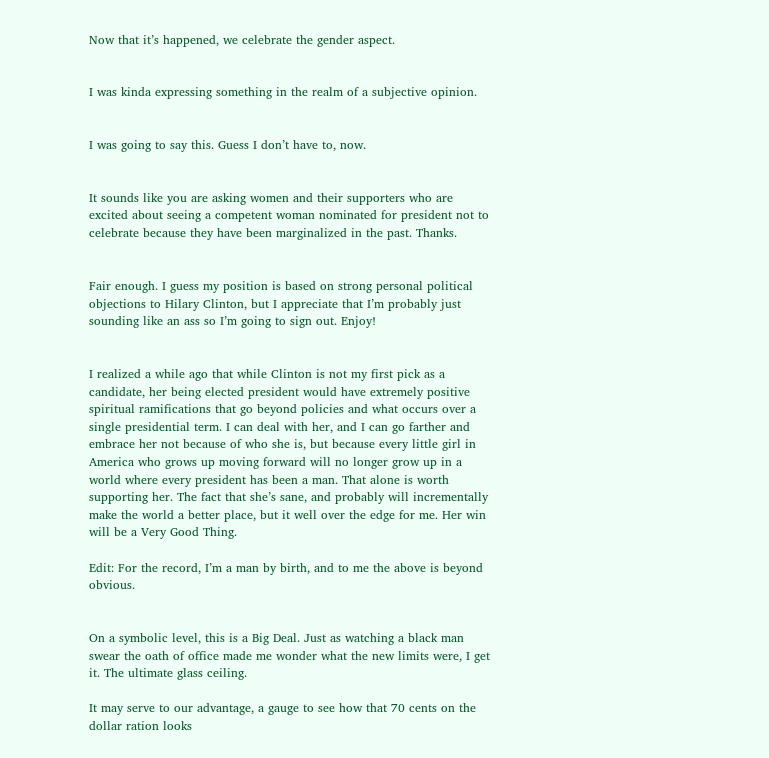Now that it’s happened, we celebrate the gender aspect.


I was kinda expressing something in the realm of a subjective opinion.


I was going to say this. Guess I don’t have to, now.


It sounds like you are asking women and their supporters who are excited about seeing a competent woman nominated for president not to celebrate because they have been marginalized in the past. Thanks.


Fair enough. I guess my position is based on strong personal political objections to Hilary Clinton, but I appreciate that I’m probably just sounding like an ass so I’m going to sign out. Enjoy!


I realized a while ago that while Clinton is not my first pick as a candidate, her being elected president would have extremely positive spiritual ramifications that go beyond policies and what occurs over a single presidential term. I can deal with her, and I can go farther and embrace her not because of who she is, but because every little girl in America who grows up moving forward will no longer grow up in a world where every president has been a man. That alone is worth supporting her. The fact that she’s sane, and probably will incrementally make the world a better place, but it well over the edge for me. Her win will be a Very Good Thing.

Edit: For the record, I’m a man by birth, and to me the above is beyond obvious.


On a symbolic level, this is a Big Deal. Just as watching a black man swear the oath of office made me wonder what the new limits were, I get it. The ultimate glass ceiling.

It may serve to our advantage, a gauge to see how that 70 cents on the dollar ration looks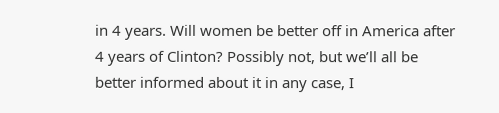in 4 years. Will women be better off in America after 4 years of Clinton? Possibly not, but we’ll all be better informed about it in any case, I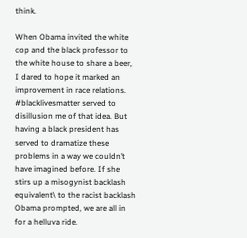think.

When Obama invited the white cop and the black professor to the white house to share a beer, I dared to hope it marked an improvement in race relations. #blacklivesmatter served to disillusion me of that idea. But having a black president has served to dramatize these problems in a way we couldn’t have imagined before. If she stirs up a misogynist backlash equivalent\ to the racist backlash Obama prompted, we are all in for a helluva ride.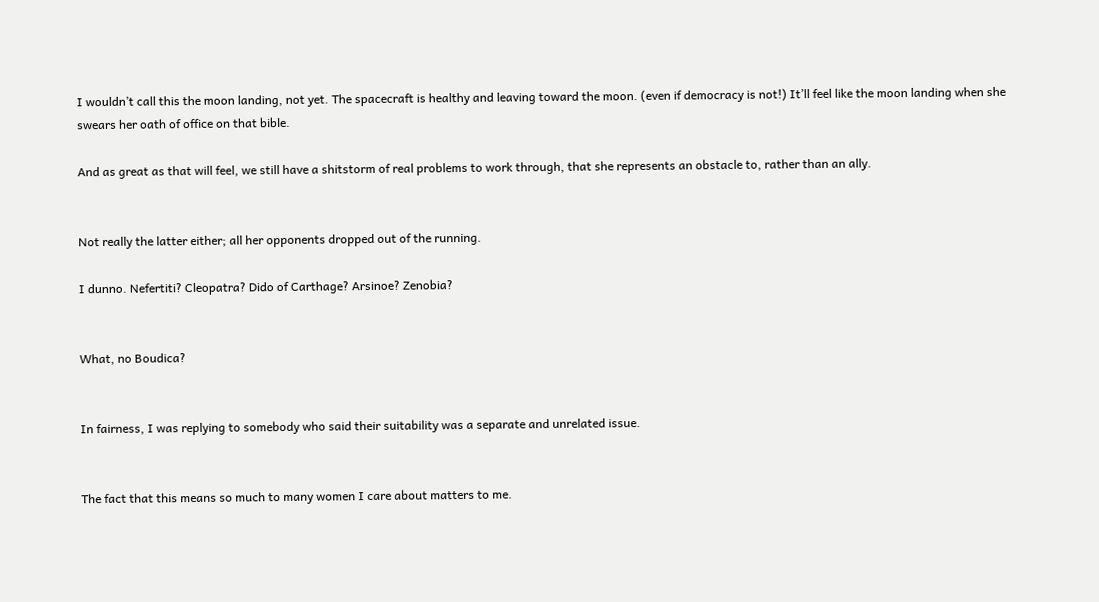I wouldn’t call this the moon landing, not yet. The spacecraft is healthy and leaving toward the moon. (even if democracy is not!) It’ll feel like the moon landing when she swears her oath of office on that bible.

And as great as that will feel, we still have a shitstorm of real problems to work through, that she represents an obstacle to, rather than an ally.


Not really the latter either; all her opponents dropped out of the running.

I dunno. Nefertiti? Cleopatra? Dido of Carthage? Arsinoe? Zenobia?


What, no Boudica?


In fairness, I was replying to somebody who said their suitability was a separate and unrelated issue.


The fact that this means so much to many women I care about matters to me.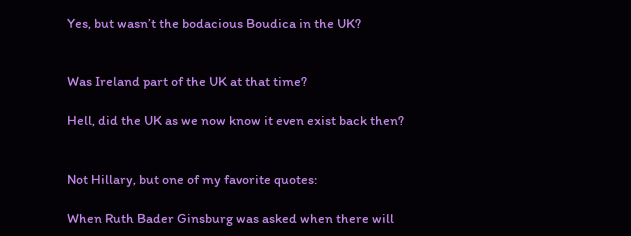Yes, but wasn’t the bodacious Boudica in the UK?


Was Ireland part of the UK at that time?

Hell, did the UK as we now know it even exist back then?


Not Hillary, but one of my favorite quotes:

When Ruth Bader Ginsburg was asked when there will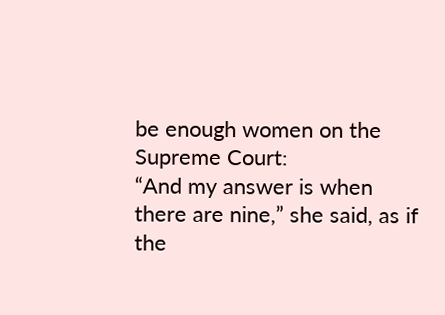be enough women on the Supreme Court:
“And my answer is when there are nine,” she said, as if the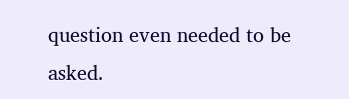question even needed to be asked.